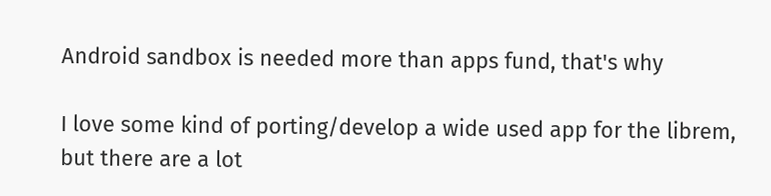Android sandbox is needed more than apps fund, that's why

I love some kind of porting/develop a wide used app for the librem, but there are a lot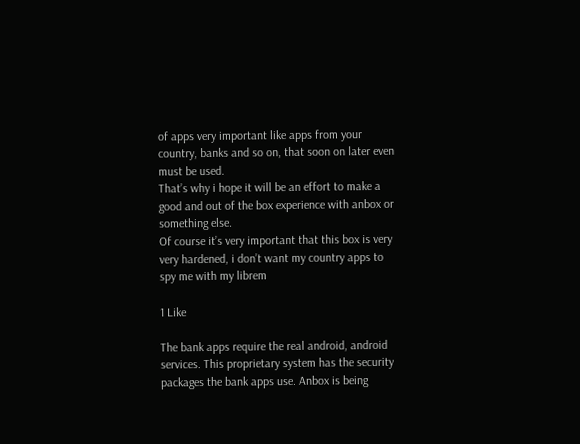of apps very important like apps from your country, banks and so on, that soon on later even must be used.
That’s why i hope it will be an effort to make a good and out of the box experience with anbox or something else.
Of course it’s very important that this box is very very hardened, i don’t want my country apps to spy me with my librem

1 Like

The bank apps require the real android, android services. This proprietary system has the security packages the bank apps use. Anbox is being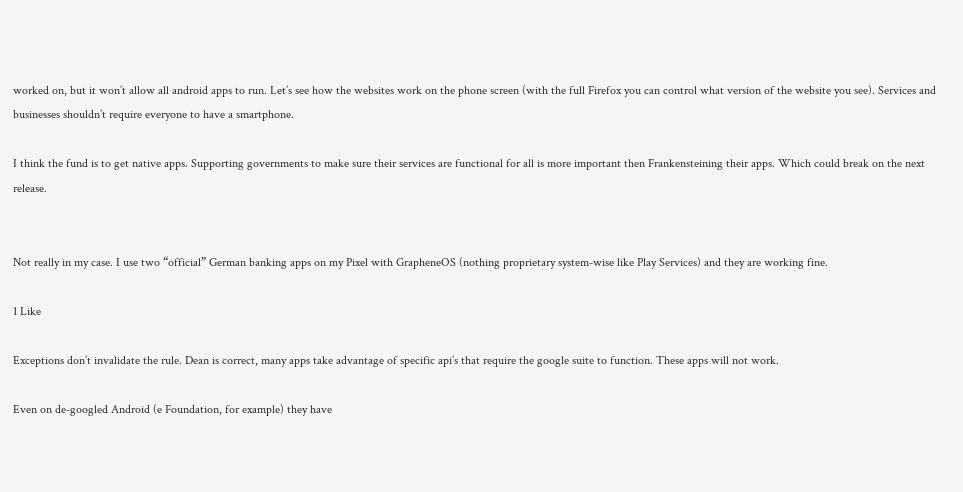worked on, but it won’t allow all android apps to run. Let’s see how the websites work on the phone screen (with the full Firefox you can control what version of the website you see). Services and businesses shouldn’t require everyone to have a smartphone.

I think the fund is to get native apps. Supporting governments to make sure their services are functional for all is more important then Frankensteining their apps. Which could break on the next release.


Not really in my case. I use two “official” German banking apps on my Pixel with GrapheneOS (nothing proprietary system-wise like Play Services) and they are working fine.

1 Like

Exceptions don’t invalidate the rule. Dean is correct, many apps take advantage of specific api’s that require the google suite to function. These apps will not work.

Even on de-googled Android (e Foundation, for example) they have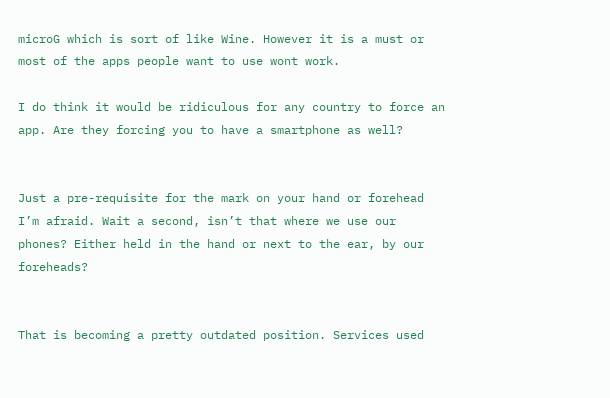microG which is sort of like Wine. However it is a must or most of the apps people want to use wont work.

I do think it would be ridiculous for any country to force an app. Are they forcing you to have a smartphone as well?


Just a pre-requisite for the mark on your hand or forehead I’m afraid. Wait a second, isn’t that where we use our phones? Either held in the hand or next to the ear, by our foreheads?


That is becoming a pretty outdated position. Services used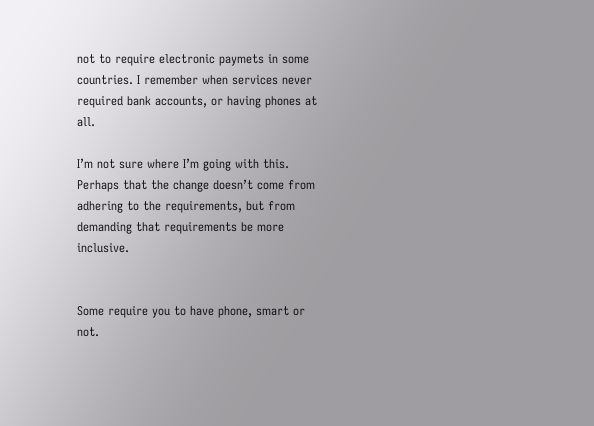not to require electronic paymets in some countries. I remember when services never required bank accounts, or having phones at all.

I’m not sure where I’m going with this. Perhaps that the change doesn’t come from adhering to the requirements, but from demanding that requirements be more inclusive.


Some require you to have phone, smart or not.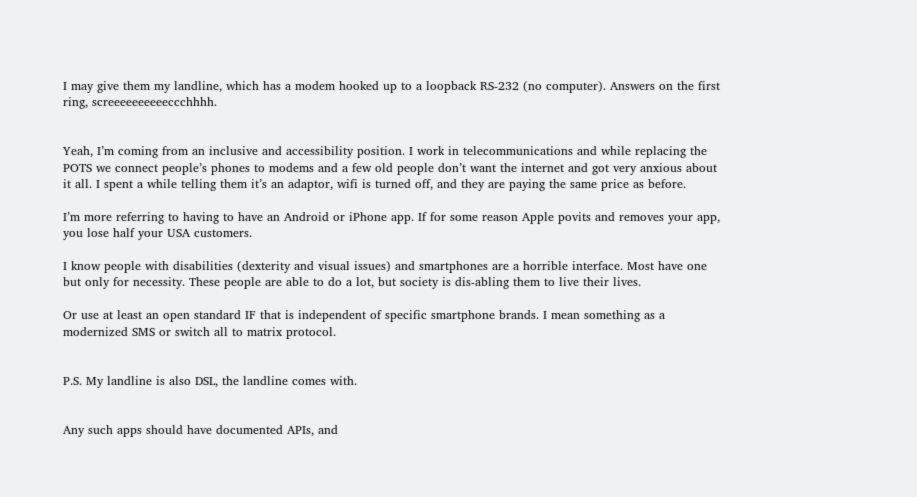I may give them my landline, which has a modem hooked up to a loopback RS-232 (no computer). Answers on the first ring, screeeeeeeeeeccchhhh.


Yeah, I’m coming from an inclusive and accessibility position. I work in telecommunications and while replacing the POTS we connect people’s phones to modems and a few old people don’t want the internet and got very anxious about it all. I spent a while telling them it’s an adaptor, wifi is turned off, and they are paying the same price as before.

I’m more referring to having to have an Android or iPhone app. If for some reason Apple povits and removes your app, you lose half your USA customers.

I know people with disabilities (dexterity and visual issues) and smartphones are a horrible interface. Most have one but only for necessity. These people are able to do a lot, but society is dis-abling them to live their lives.

Or use at least an open standard IF that is independent of specific smartphone brands. I mean something as a modernized SMS or switch all to matrix protocol.


P.S. My landline is also DSL, the landline comes with.


Any such apps should have documented APIs, and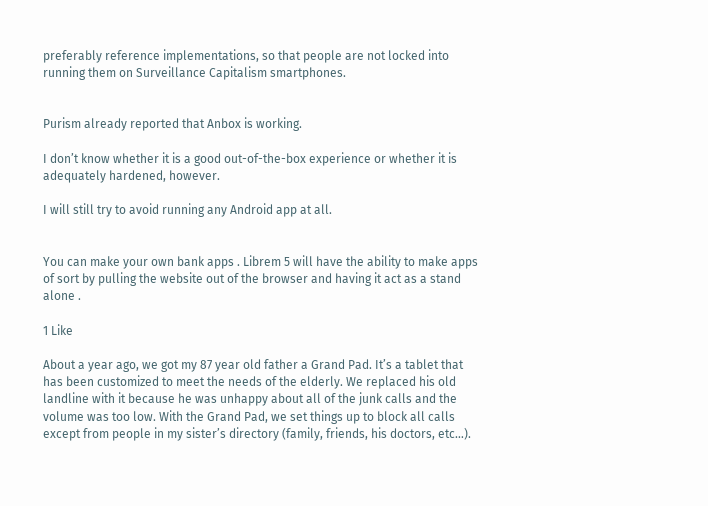preferably reference implementations, so that people are not locked into running them on Surveillance Capitalism smartphones.


Purism already reported that Anbox is working.

I don’t know whether it is a good out-of-the-box experience or whether it is adequately hardened, however.

I will still try to avoid running any Android app at all.


You can make your own bank apps . Librem 5 will have the ability to make apps of sort by pulling the website out of the browser and having it act as a stand alone .

1 Like

About a year ago, we got my 87 year old father a Grand Pad. It’s a tablet that has been customized to meet the needs of the elderly. We replaced his old landline with it because he was unhappy about all of the junk calls and the volume was too low. With the Grand Pad, we set things up to block all calls except from people in my sister’s directory (family, friends, his doctors, etc…).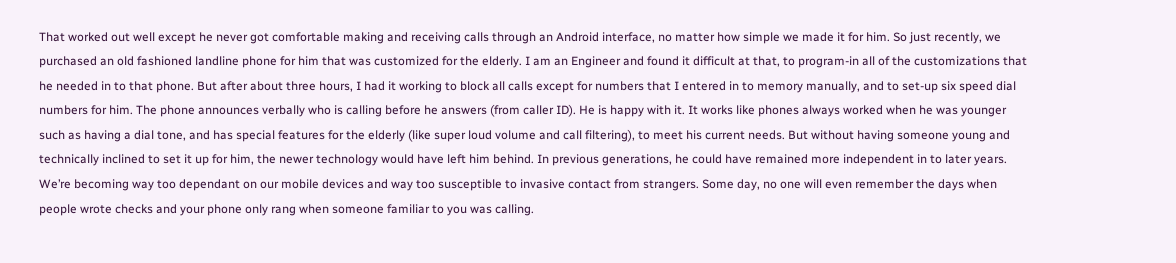That worked out well except he never got comfortable making and receiving calls through an Android interface, no matter how simple we made it for him. So just recently, we purchased an old fashioned landline phone for him that was customized for the elderly. I am an Engineer and found it difficult at that, to program-in all of the customizations that he needed in to that phone. But after about three hours, I had it working to block all calls except for numbers that I entered in to memory manually, and to set-up six speed dial numbers for him. The phone announces verbally who is calling before he answers (from caller ID). He is happy with it. It works like phones always worked when he was younger such as having a dial tone, and has special features for the elderly (like super loud volume and call filtering), to meet his current needs. But without having someone young and technically inclined to set it up for him, the newer technology would have left him behind. In previous generations, he could have remained more independent in to later years. We’re becoming way too dependant on our mobile devices and way too susceptible to invasive contact from strangers. Some day, no one will even remember the days when people wrote checks and your phone only rang when someone familiar to you was calling.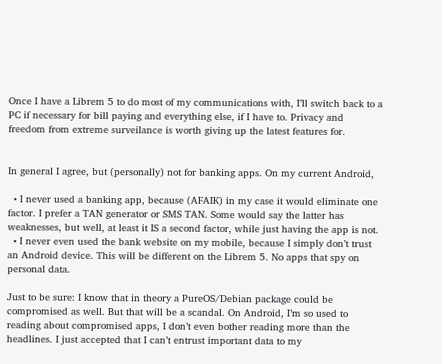Once I have a Librem 5 to do most of my communications with, I’ll switch back to a PC if necessary for bill paying and everything else, if I have to. Privacy and freedom from extreme surveilance is worth giving up the latest features for.


In general I agree, but (personally) not for banking apps. On my current Android,

  • I never used a banking app, because (AFAIK) in my case it would eliminate one factor. I prefer a TAN generator or SMS TAN. Some would say the latter has weaknesses, but well, at least it IS a second factor, while just having the app is not.
  • I never even used the bank website on my mobile, because I simply don’t trust an Android device. This will be different on the Librem 5. No apps that spy on personal data.

Just to be sure: I know that in theory a PureOS/Debian package could be compromised as well. But that will be a scandal. On Android, I’m so used to reading about compromised apps, I don’t even bother reading more than the headlines. I just accepted that I can’t entrust important data to my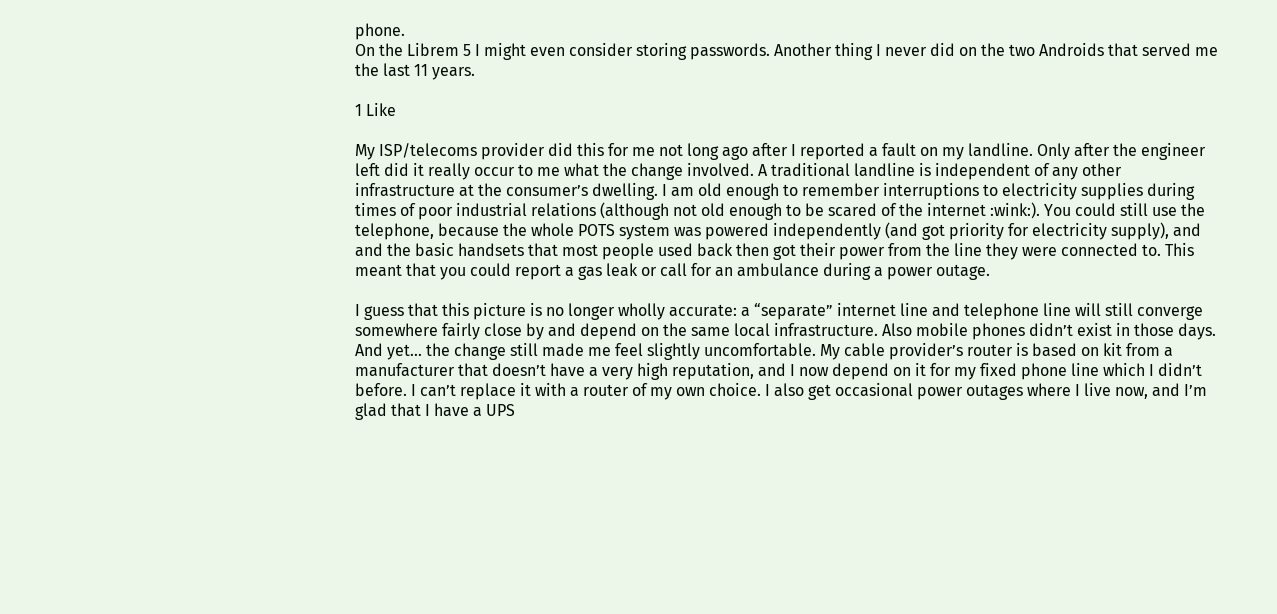phone.
On the Librem 5 I might even consider storing passwords. Another thing I never did on the two Androids that served me the last 11 years.

1 Like

My ISP/telecoms provider did this for me not long ago after I reported a fault on my landline. Only after the engineer left did it really occur to me what the change involved. A traditional landline is independent of any other infrastructure at the consumer’s dwelling. I am old enough to remember interruptions to electricity supplies during times of poor industrial relations (although not old enough to be scared of the internet :wink:). You could still use the telephone, because the whole POTS system was powered independently (and got priority for electricity supply), and and the basic handsets that most people used back then got their power from the line they were connected to. This meant that you could report a gas leak or call for an ambulance during a power outage.

I guess that this picture is no longer wholly accurate: a “separate” internet line and telephone line will still converge somewhere fairly close by and depend on the same local infrastructure. Also mobile phones didn’t exist in those days. And yet… the change still made me feel slightly uncomfortable. My cable provider’s router is based on kit from a manufacturer that doesn’t have a very high reputation, and I now depend on it for my fixed phone line which I didn’t before. I can’t replace it with a router of my own choice. I also get occasional power outages where I live now, and I’m glad that I have a UPS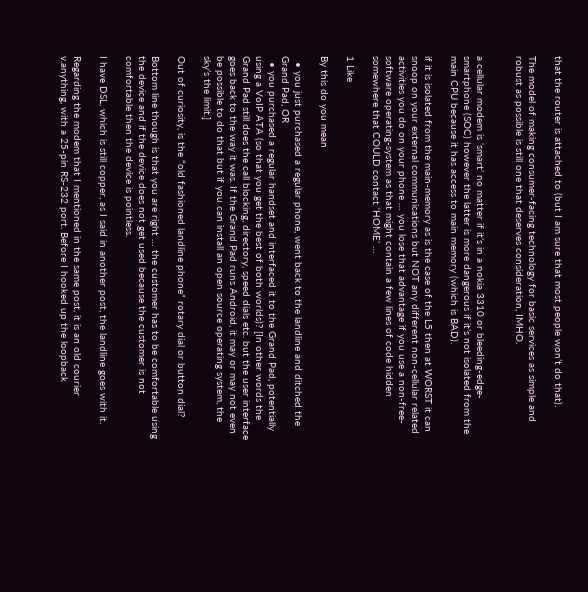that the router is attached to (but I am sure that most people won’t do that).

The model of making consumer-facing technology for basic services as simple and robust as possible is still one that deserves consideration, IMHO.


a cellular modem is ‘smart’ no matter if it’s in a nokia 3310 or bleeding-edge-smartphone (SOC) however the latter is more dangerous if it’s not isolated from the main CPU because it has access to main memory (which is BAD).

if it is isolated from the main-memory as is the case of the L5 then at WORST it can snoop on your external communications but NOT any different non-cellular related activities you do on your phone … you lose that advantage if you use a non-free-software operating-system as that might contain a few lines of code hidden somewhere that COULD contact ‘HOME’ …

1 Like

By this do you mean

  • you just purchased a regular phone, went back to the landline and ditched the Grand Pad, OR
  • you purchased a regular handset and interfaced it to the Grand Pad, potentially using a VoIP ATA (so that you get the best of both worlds)? [In other words the Grand Pad still does the call blocking, directory, speed dials etc. but the user interface goes back to the way it was. If the Grand Pad runs Android, it may or may not even be possible to do that but if you can install an open source operating system, the sky’s the limit.]

Out of curiosity, is the “old fashioned landline phone” rotary dial or button dial?

Bottom line though is that you are right … the customer has to be comfortable using the device and if the device does not get used because the customer is not comfortable then the device is pointless.

I have DSL, which is still copper, as I said in another post, the landline goes with it.

Regarding the modem that I mentioned in the same post, it is an old courier v.anything, with a 25-pin RS-232 port. Before I hooked up the loopback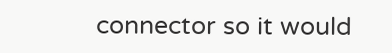connector so it would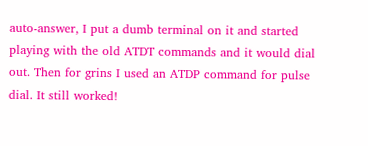auto-answer, I put a dumb terminal on it and started playing with the old ATDT commands and it would dial out. Then for grins I used an ATDP command for pulse dial. It still worked!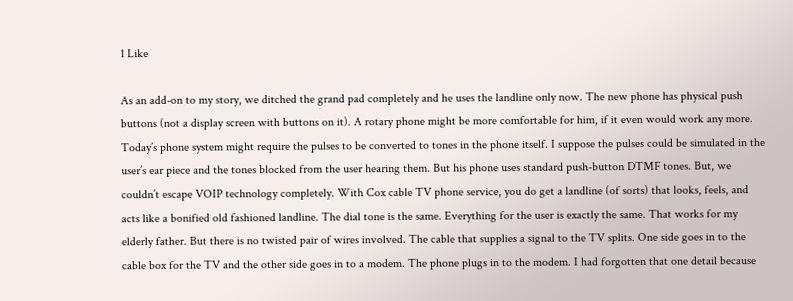1 Like

As an add-on to my story, we ditched the grand pad completely and he uses the landline only now. The new phone has physical push buttons (not a display screen with buttons on it). A rotary phone might be more comfortable for him, if it even would work any more. Today’s phone system might require the pulses to be converted to tones in the phone itself. I suppose the pulses could be simulated in the user’s ear piece and the tones blocked from the user hearing them. But his phone uses standard push-button DTMF tones. But, we couldn’t escape VOIP technology completely. With Cox cable TV phone service, you do get a landline (of sorts) that looks, feels, and acts like a bonified old fashioned landline. The dial tone is the same. Everything for the user is exactly the same. That works for my elderly father. But there is no twisted pair of wires involved. The cable that supplies a signal to the TV splits. One side goes in to the cable box for the TV and the other side goes in to a modem. The phone plugs in to the modem. I had forgotten that one detail because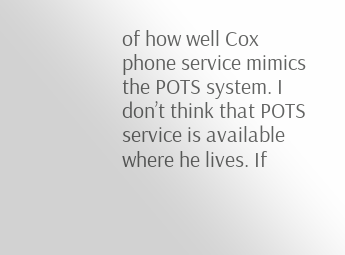of how well Cox phone service mimics the POTS system. I don’t think that POTS service is available where he lives. If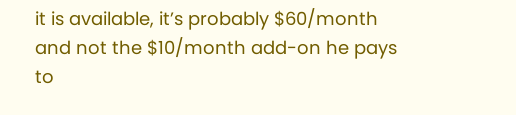it is available, it’s probably $60/month and not the $10/month add-on he pays to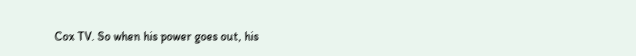Cox TV. So when his power goes out, his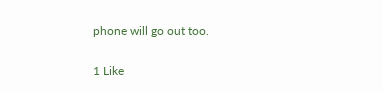phone will go out too.

1 Like